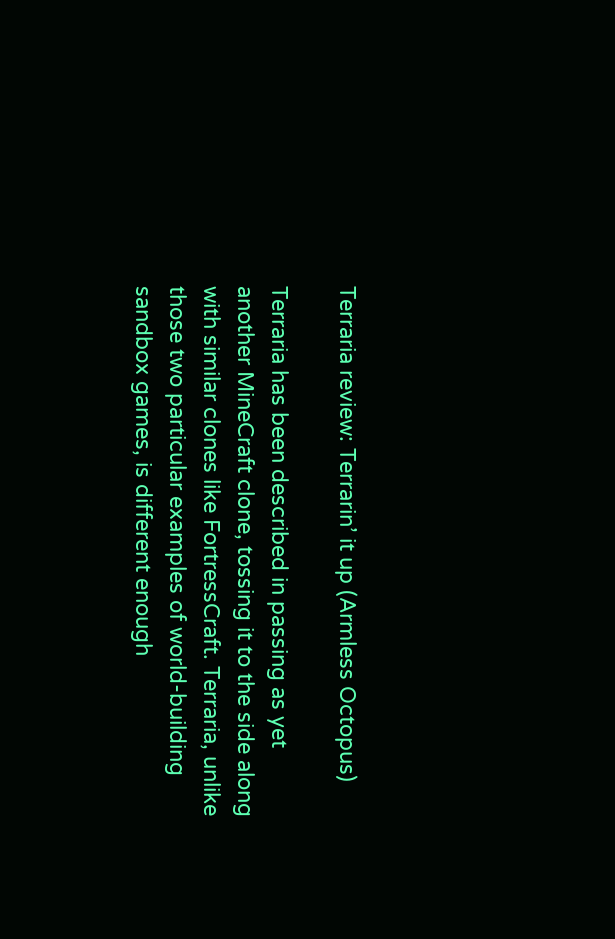Terraria review: Terrarin’ it up (Armless Octopus)

Terraria has been described in passing as yet another MineCraft clone, tossing it to the side along with similar clones like FortressCraft. Terraria, unlike those two particular examples of world-building sandbox games, is different enough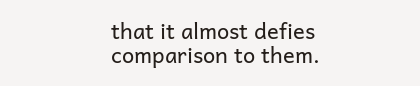that it almost defies comparison to them.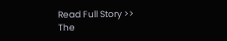Read Full Story >>
The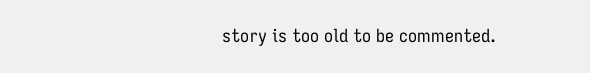story is too old to be commented.